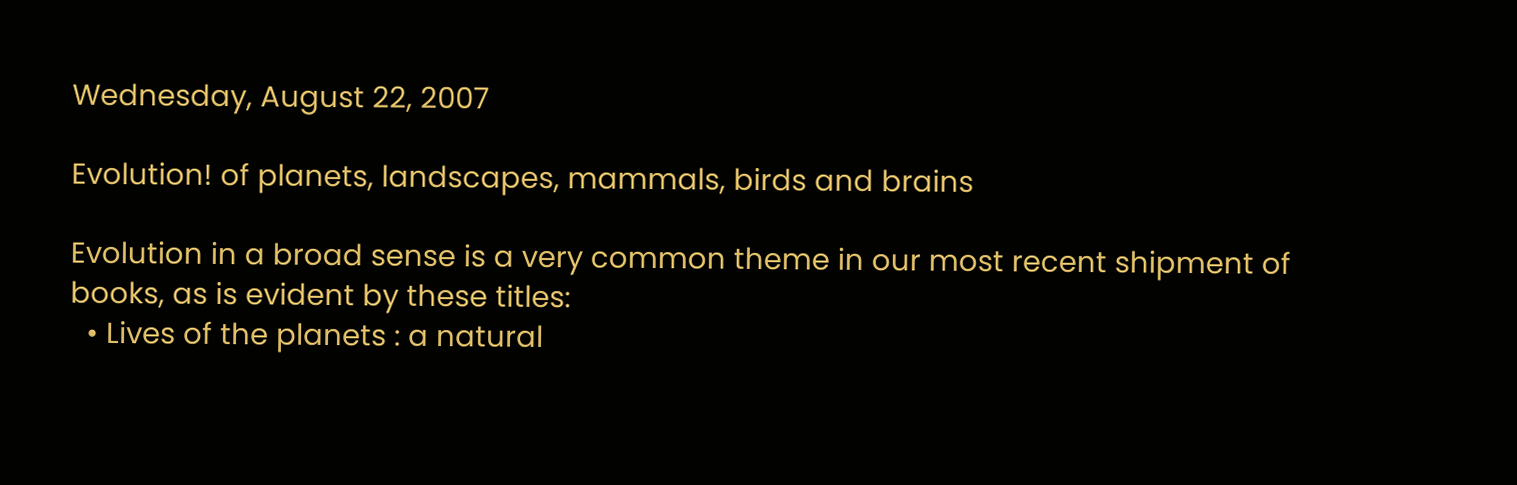Wednesday, August 22, 2007

Evolution! of planets, landscapes, mammals, birds and brains

Evolution in a broad sense is a very common theme in our most recent shipment of books, as is evident by these titles:
  • Lives of the planets : a natural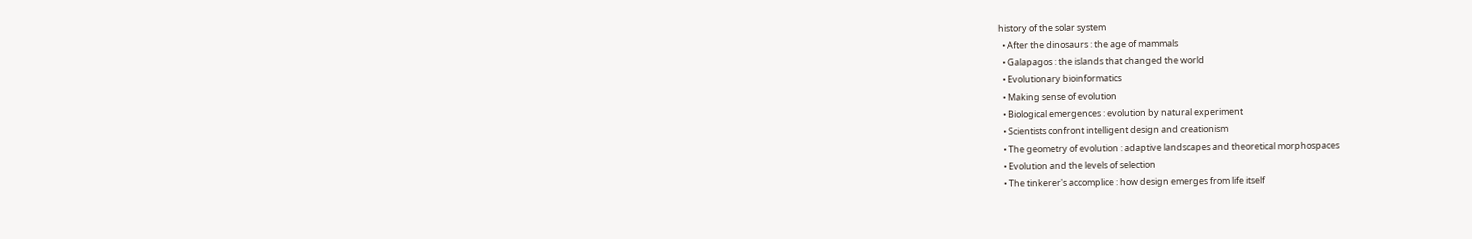history of the solar system
  • After the dinosaurs : the age of mammals
  • Galapagos : the islands that changed the world
  • Evolutionary bioinformatics
  • Making sense of evolution
  • Biological emergences : evolution by natural experiment
  • Scientists confront intelligent design and creationism
  • The geometry of evolution : adaptive landscapes and theoretical morphospaces
  • Evolution and the levels of selection
  • The tinkerer's accomplice : how design emerges from life itself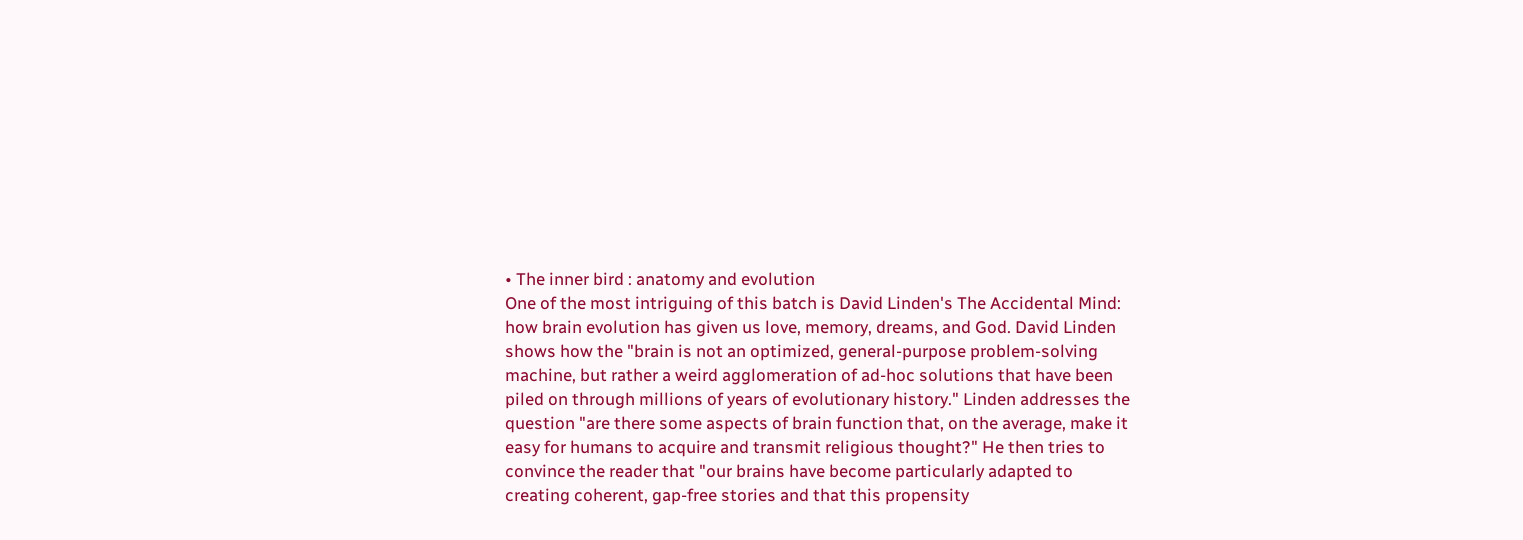• The inner bird : anatomy and evolution
One of the most intriguing of this batch is David Linden's The Accidental Mind: how brain evolution has given us love, memory, dreams, and God. David Linden shows how the "brain is not an optimized, general-purpose problem-solving machine, but rather a weird agglomeration of ad-hoc solutions that have been piled on through millions of years of evolutionary history." Linden addresses the question "are there some aspects of brain function that, on the average, make it easy for humans to acquire and transmit religious thought?" He then tries to convince the reader that "our brains have become particularly adapted to creating coherent, gap-free stories and that this propensity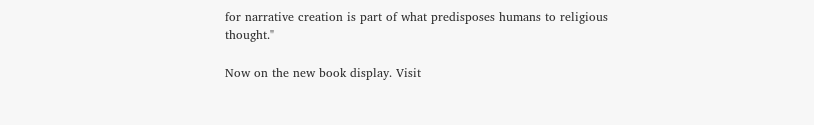for narrative creation is part of what predisposes humans to religious thought."

Now on the new book display. Visit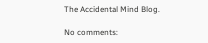The Accidental Mind Blog.

No comments: